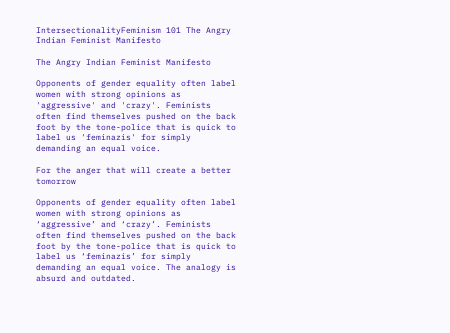IntersectionalityFeminism 101 The Angry Indian Feminist Manifesto

The Angry Indian Feminist Manifesto

Opponents of gender equality often label women with strong opinions as 'aggressive' and 'crazy'. Feminists often find themselves pushed on the back foot by the tone-police that is quick to label us 'feminazis' for simply demanding an equal voice.

For the anger that will create a better tomorrow

Opponents of gender equality often label women with strong opinions as ‘aggressive’ and ‘crazy’. Feminists often find themselves pushed on the back foot by the tone-police that is quick to label us ‘feminazis’ for simply demanding an equal voice. The analogy is absurd and outdated.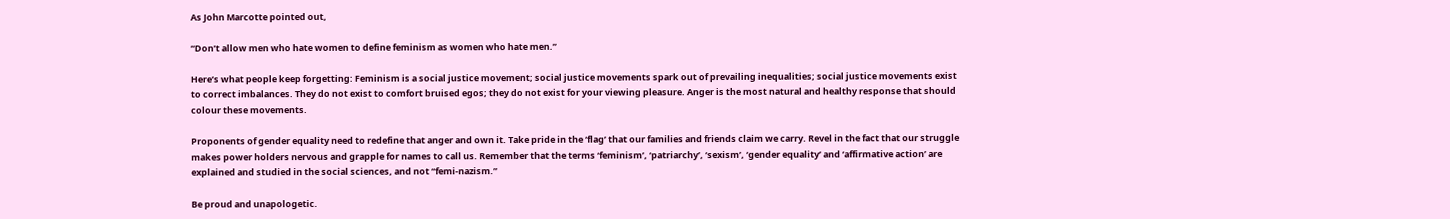As John Marcotte pointed out,

“Don’t allow men who hate women to define feminism as women who hate men.”

Here’s what people keep forgetting: Feminism is a social justice movement; social justice movements spark out of prevailing inequalities; social justice movements exist to correct imbalances. They do not exist to comfort bruised egos; they do not exist for your viewing pleasure. Anger is the most natural and healthy response that should colour these movements.

Proponents of gender equality need to redefine that anger and own it. Take pride in the ‘flag’ that our families and friends claim we carry. Revel in the fact that our struggle makes power holders nervous and grapple for names to call us. Remember that the terms ‘feminism’, ‘patriarchy’, ‘sexism’, ‘gender equality’ and ‘affirmative action’ are explained and studied in the social sciences, and not “femi-nazism.”

Be proud and unapologetic.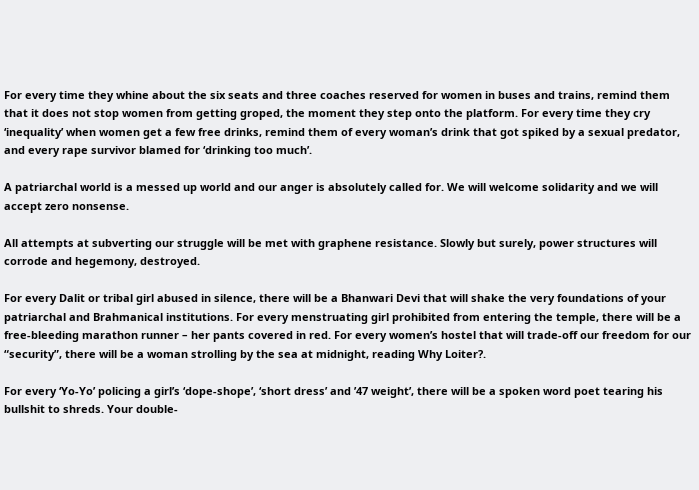For every time they whine about the six seats and three coaches reserved for women in buses and trains, remind them that it does not stop women from getting groped, the moment they step onto the platform. For every time they cry ‘inequality’ when women get a few free drinks, remind them of every woman’s drink that got spiked by a sexual predator, and every rape survivor blamed for ‘drinking too much’.

A patriarchal world is a messed up world and our anger is absolutely called for. We will welcome solidarity and we will accept zero nonsense.

All attempts at subverting our struggle will be met with graphene resistance. Slowly but surely, power structures will corrode and hegemony, destroyed.

For every Dalit or tribal girl abused in silence, there will be a Bhanwari Devi that will shake the very foundations of your patriarchal and Brahmanical institutions. For every menstruating girl prohibited from entering the temple, there will be a free-bleeding marathon runner – her pants covered in red. For every women’s hostel that will trade-off our freedom for our “security”, there will be a woman strolling by the sea at midnight, reading Why Loiter?.

For every ‘Yo-Yo’ policing a girl’s ‘dope-shope’, ‘short dress’ and ’47 weight’, there will be a spoken word poet tearing his bullshit to shreds. Your double-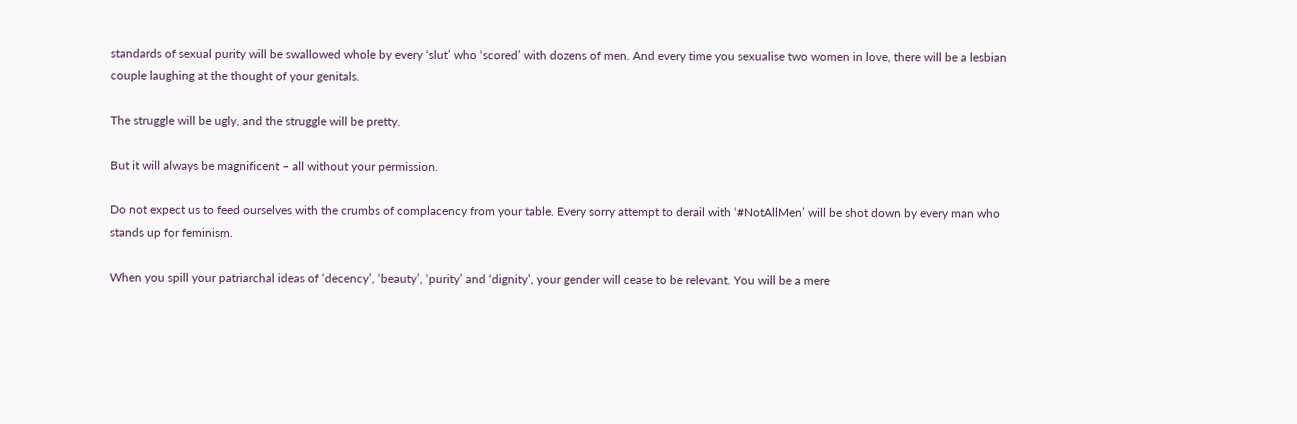standards of sexual purity will be swallowed whole by every ‘slut’ who ‘scored’ with dozens of men. And every time you sexualise two women in love, there will be a lesbian couple laughing at the thought of your genitals.

The struggle will be ugly, and the struggle will be pretty.

But it will always be magnificent – all without your permission.

Do not expect us to feed ourselves with the crumbs of complacency from your table. Every sorry attempt to derail with ‘#NotAllMen’ will be shot down by every man who stands up for feminism.

When you spill your patriarchal ideas of ‘decency’, ‘beauty’, ‘purity’ and ‘dignity’, your gender will cease to be relevant. You will be a mere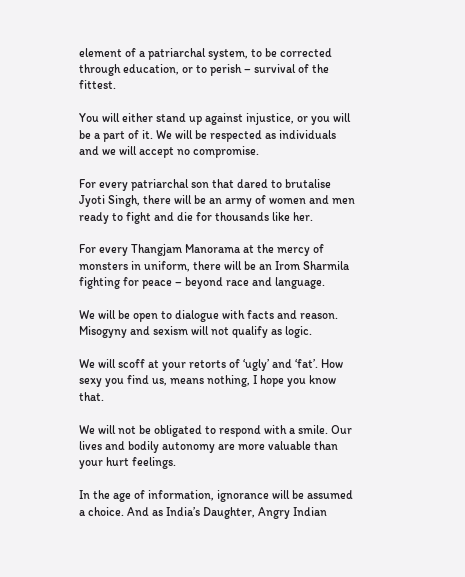element of a patriarchal system, to be corrected through education, or to perish – survival of the fittest.

You will either stand up against injustice, or you will be a part of it. We will be respected as individuals and we will accept no compromise.

For every patriarchal son that dared to brutalise Jyoti Singh, there will be an army of women and men ready to fight and die for thousands like her.

For every Thangjam Manorama at the mercy of monsters in uniform, there will be an Irom Sharmila fighting for peace – beyond race and language.

We will be open to dialogue with facts and reason. Misogyny and sexism will not qualify as logic.

We will scoff at your retorts of ‘ugly’ and ‘fat’. How sexy you find us, means nothing, I hope you know that.

We will not be obligated to respond with a smile. Our lives and bodily autonomy are more valuable than your hurt feelings.

In the age of information, ignorance will be assumed a choice. And as India’s Daughter, Angry Indian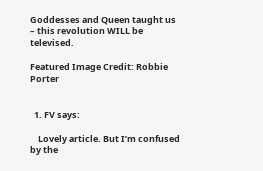Goddesses and Queen taught us – this revolution WILL be televised.

Featured Image Credit: Robbie Porter


  1. FV says:

    Lovely article. But I’m confused by the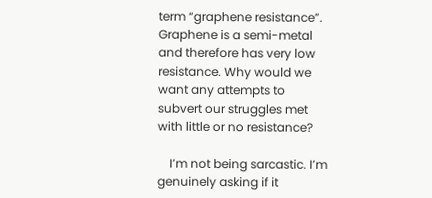term “graphene resistance”. Graphene is a semi-metal and therefore has very low resistance. Why would we want any attempts to subvert our struggles met with little or no resistance?

    I’m not being sarcastic. I’m genuinely asking if it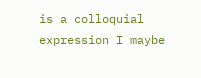is a colloquial expression I maybe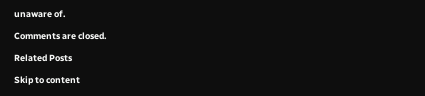unaware of.

Comments are closed.

Related Posts

Skip to content